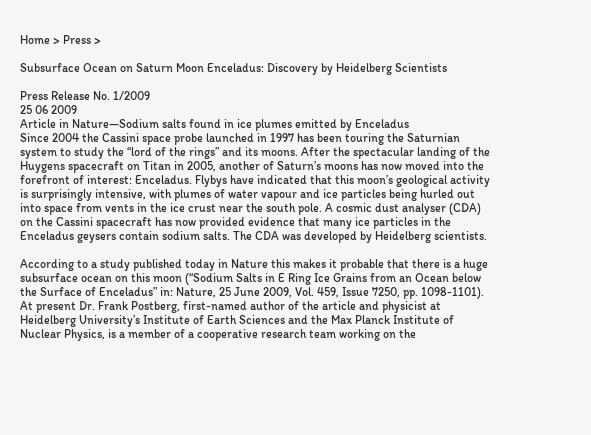Home > Press >

Subsurface Ocean on Saturn Moon Enceladus: Discovery by Heidelberg Scientists

Press Release No. 1/2009
25 06 2009
Article in Nature—Sodium salts found in ice plumes emitted by Enceladus
Since 2004 the Cassini space probe launched in 1997 has been touring the Saturnian system to study the “lord of the rings” and its moons. After the spectacular landing of the Huygens spacecraft on Titan in 2005, another of Saturn’s moons has now moved into the forefront of interest: Enceladus. Flybys have indicated that this moon’s geological activity is surprisingly intensive, with plumes of water vapour and ice particles being hurled out into space from vents in the ice crust near the south pole. A cosmic dust analyser (CDA) on the Cassini spacecraft has now provided evidence that many ice particles in the Enceladus geysers contain sodium salts. The CDA was developed by Heidelberg scientists.

According to a study published today in Nature this makes it probable that there is a huge subsurface ocean on this moon (“Sodium Salts in E Ring Ice Grains from an Ocean below the Surface of Enceladus” in: Nature, 25 June 2009, Vol. 459, Issue 7250, pp. 1098-1101). At present Dr. Frank Postberg, first-named author of the article and physicist at Heidelberg University’s Institute of Earth Sciences and the Max Planck Institute of Nuclear Physics, is a member of a cooperative research team working on the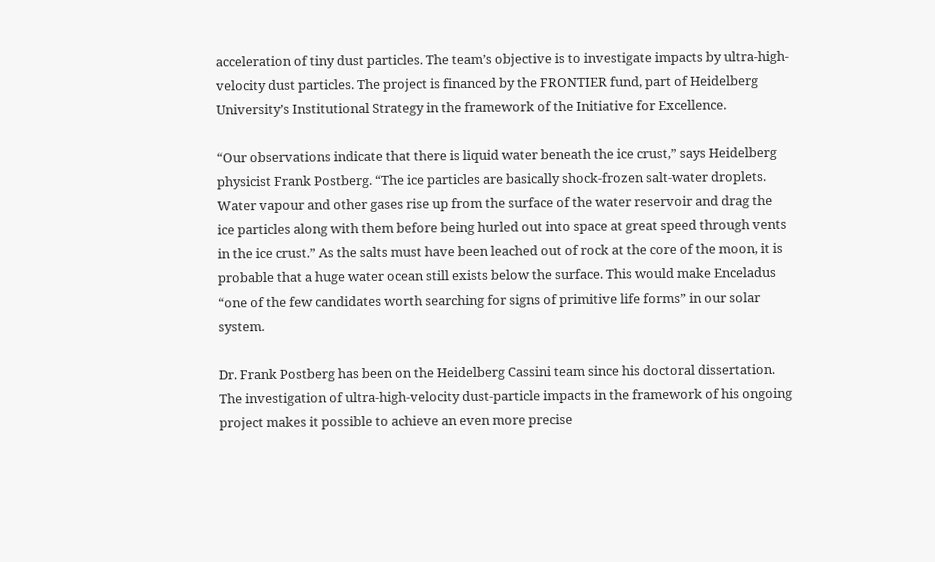acceleration of tiny dust particles. The team’s objective is to investigate impacts by ultra-high-velocity dust particles. The project is financed by the FRONTIER fund, part of Heidelberg University’s Institutional Strategy in the framework of the Initiative for Excellence.

“Our observations indicate that there is liquid water beneath the ice crust,” says Heidelberg physicist Frank Postberg. “The ice particles are basically shock-frozen salt-water droplets. Water vapour and other gases rise up from the surface of the water reservoir and drag the ice particles along with them before being hurled out into space at great speed through vents in the ice crust.” As the salts must have been leached out of rock at the core of the moon, it is probable that a huge water ocean still exists below the surface. This would make Enceladus “one of the few candidates worth searching for signs of primitive life forms” in our solar system.

Dr. Frank Postberg has been on the Heidelberg Cassini team since his doctoral dissertation. The investigation of ultra-high-velocity dust-particle impacts in the framework of his ongoing project makes it possible to achieve an even more precise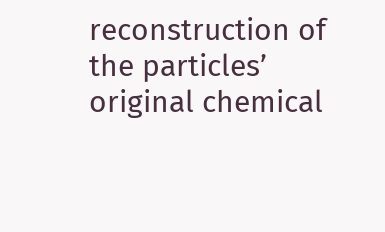reconstruction of the particles’ original chemical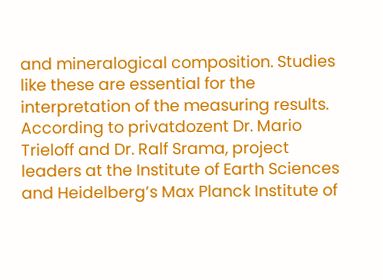and mineralogical composition. Studies like these are essential for the interpretation of the measuring results. According to privatdozent Dr. Mario Trieloff and Dr. Ralf Srama, project leaders at the Institute of Earth Sciences and Heidelberg’s Max Planck Institute of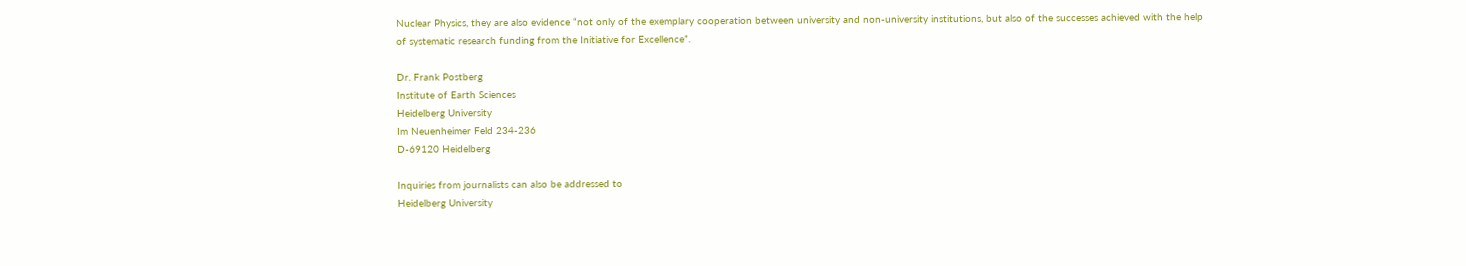Nuclear Physics, they are also evidence “not only of the exemplary cooperation between university and non-university institutions, but also of the successes achieved with the help of systematic research funding from the Initiative for Excellence”.

Dr. Frank Postberg
Institute of Earth Sciences
Heidelberg University
Im Neuenheimer Feld 234-236
D-69120 Heidelberg

Inquiries from journalists can also be addressed to
Heidelberg University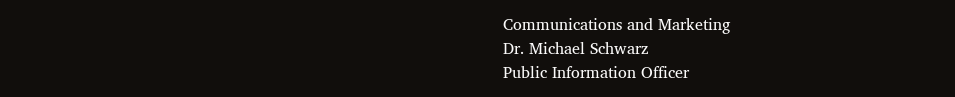Communications and Marketing
Dr. Michael Schwarz
Public Information Officer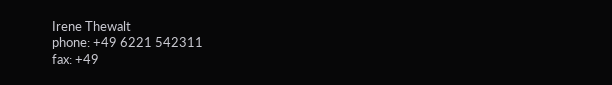Irene Thewalt
phone: +49 6221 542311
fax: +49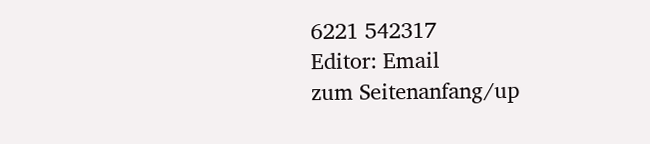6221 542317
Editor: Email
zum Seitenanfang/up